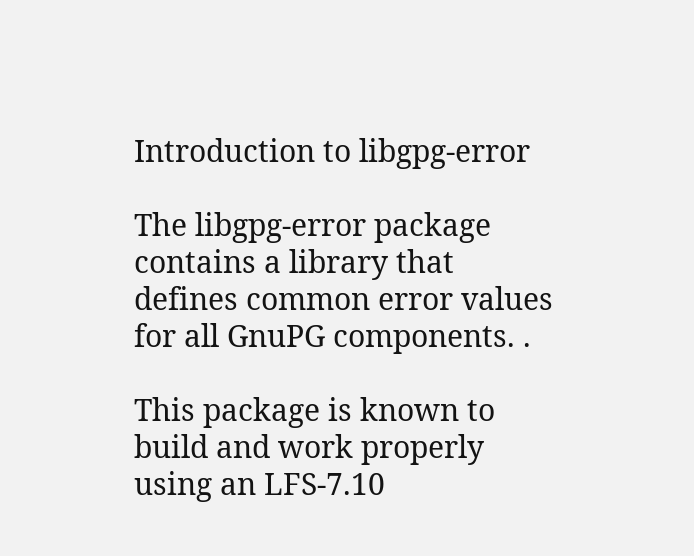Introduction to libgpg-error

The libgpg-error package contains a library that defines common error values for all GnuPG components. .

This package is known to build and work properly using an LFS-7.10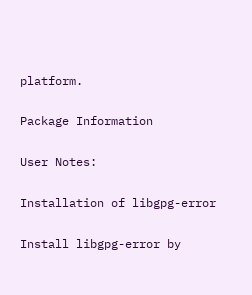platform.

Package Information

User Notes:

Installation of libgpg-error

Install libgpg-error by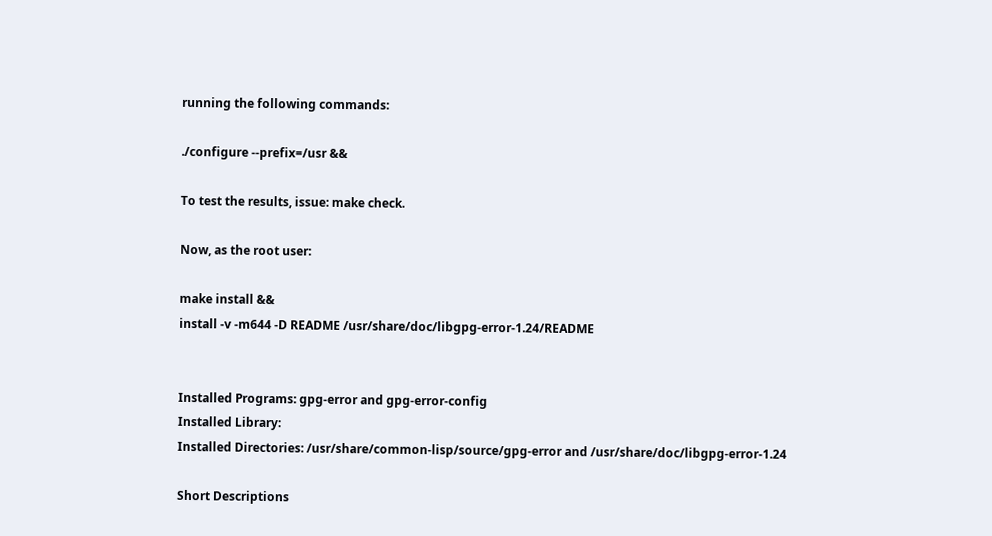running the following commands:

./configure --prefix=/usr &&

To test the results, issue: make check.

Now, as the root user:

make install &&
install -v -m644 -D README /usr/share/doc/libgpg-error-1.24/README


Installed Programs: gpg-error and gpg-error-config
Installed Library:
Installed Directories: /usr/share/common-lisp/source/gpg-error and /usr/share/doc/libgpg-error-1.24

Short Descriptions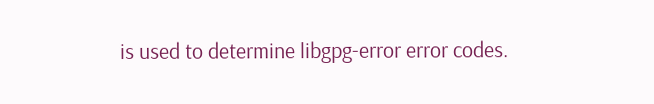is used to determine libgpg-error error codes.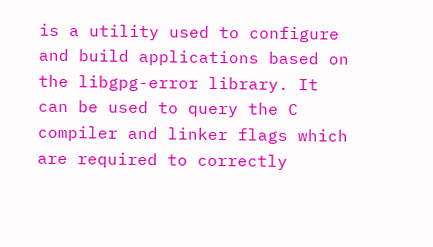is a utility used to configure and build applications based on the libgpg-error library. It can be used to query the C compiler and linker flags which are required to correctly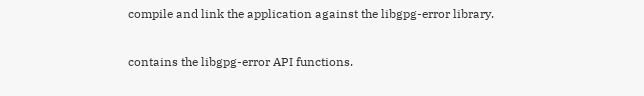compile and link the application against the libgpg-error library.

contains the libgpg-error API functions.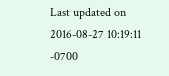Last updated on 2016-08-27 10:19:11 -0700